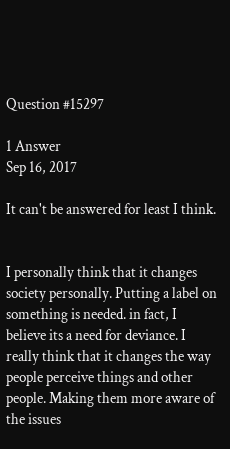Question #15297

1 Answer
Sep 16, 2017

It can't be answered for least I think.


I personally think that it changes society personally. Putting a label on something is needed. in fact, I believe its a need for deviance. I really think that it changes the way people perceive things and other people. Making them more aware of the issues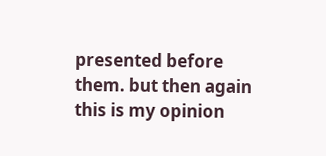presented before them. but then again this is my opinion